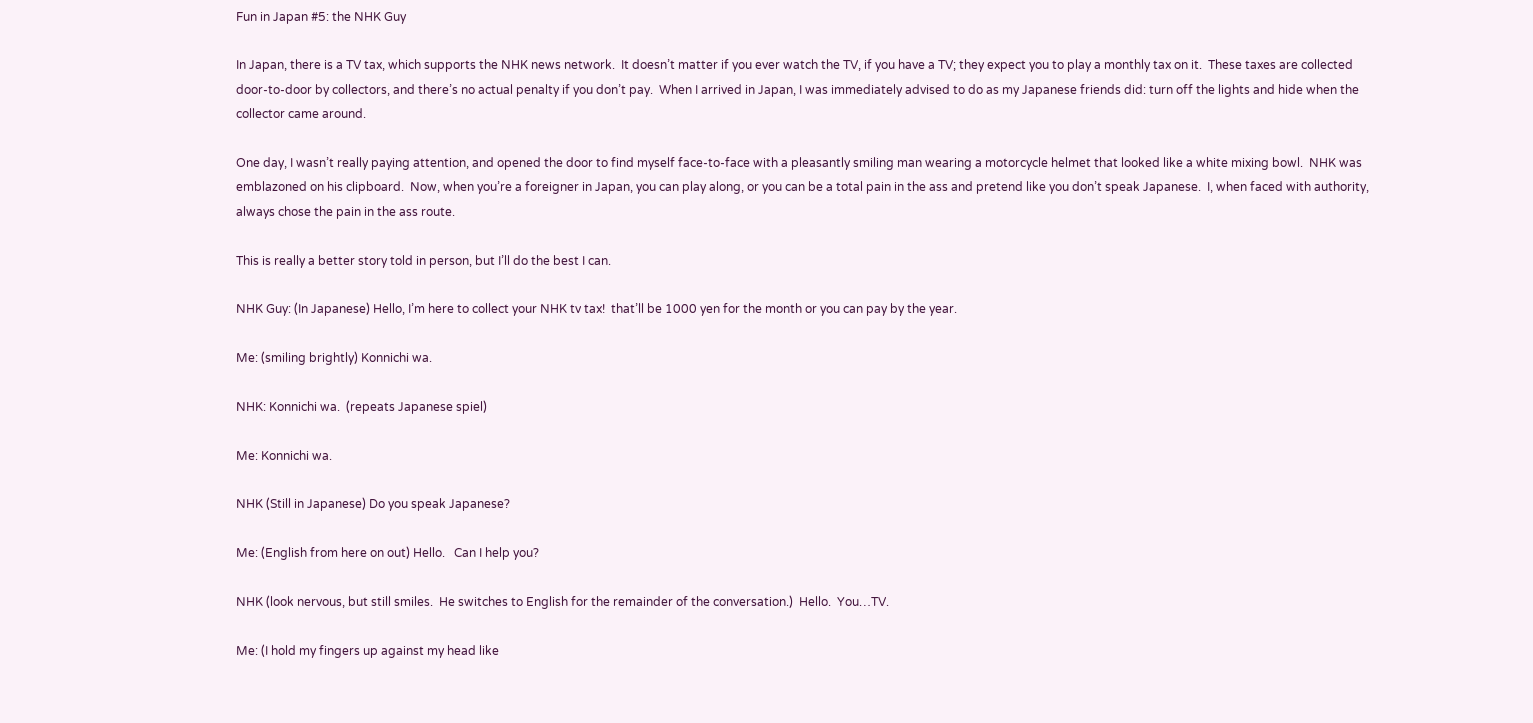Fun in Japan #5: the NHK Guy

In Japan, there is a TV tax, which supports the NHK news network.  It doesn’t matter if you ever watch the TV, if you have a TV; they expect you to play a monthly tax on it.  These taxes are collected door-to-door by collectors, and there’s no actual penalty if you don’t pay.  When I arrived in Japan, I was immediately advised to do as my Japanese friends did: turn off the lights and hide when the collector came around.

One day, I wasn’t really paying attention, and opened the door to find myself face-to-face with a pleasantly smiling man wearing a motorcycle helmet that looked like a white mixing bowl.  NHK was emblazoned on his clipboard.  Now, when you’re a foreigner in Japan, you can play along, or you can be a total pain in the ass and pretend like you don’t speak Japanese.  I, when faced with authority, always chose the pain in the ass route.

This is really a better story told in person, but I’ll do the best I can.

NHK Guy: (In Japanese) Hello, I’m here to collect your NHK tv tax!  that’ll be 1000 yen for the month or you can pay by the year.

Me: (smiling brightly) Konnichi wa.

NHK: Konnichi wa.  (repeats Japanese spiel)

Me: Konnichi wa.

NHK (Still in Japanese) Do you speak Japanese?

Me: (English from here on out) Hello.   Can I help you?

NHK (look nervous, but still smiles.  He switches to English for the remainder of the conversation.)  Hello.  You…TV.

Me: (I hold my fingers up against my head like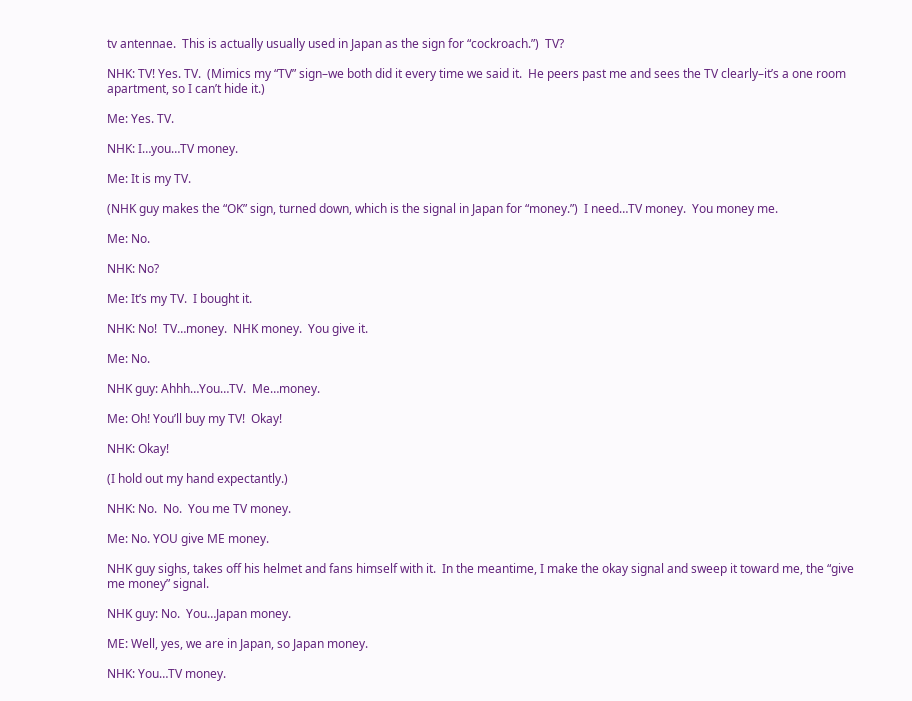tv antennae.  This is actually usually used in Japan as the sign for “cockroach.”)  TV?

NHK: TV! Yes. TV.  (Mimics my “TV” sign–we both did it every time we said it.  He peers past me and sees the TV clearly–it’s a one room apartment, so I can’t hide it.)

Me: Yes. TV.

NHK: I…you…TV money.

Me: It is my TV.

(NHK guy makes the “OK” sign, turned down, which is the signal in Japan for “money.”)  I need…TV money.  You money me.

Me: No.

NHK: No?

Me: It’s my TV.  I bought it.

NHK: No!  TV…money.  NHK money.  You give it.

Me: No.

NHK guy: Ahhh…You…TV.  Me…money.

Me: Oh! You’ll buy my TV!  Okay!

NHK: Okay!

(I hold out my hand expectantly.)

NHK: No.  No.  You me TV money.

Me: No. YOU give ME money.

NHK guy sighs, takes off his helmet and fans himself with it.  In the meantime, I make the okay signal and sweep it toward me, the “give me money” signal.

NHK guy: No.  You…Japan money.

ME: Well, yes, we are in Japan, so Japan money.

NHK: You…TV money.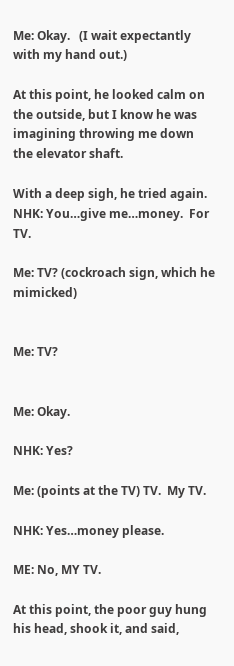Me: Okay.   (I wait expectantly with my hand out.)

At this point, he looked calm on the outside, but I know he was imagining throwing me down the elevator shaft.

With a deep sigh, he tried again.  NHK: You…give me…money.  For TV.

Me: TV? (cockroach sign, which he mimicked)


Me: TV?


Me: Okay.

NHK: Yes?

Me: (points at the TV) TV.  My TV.

NHK: Yes…money please.

ME: No, MY TV.

At this point, the poor guy hung his head, shook it, and said,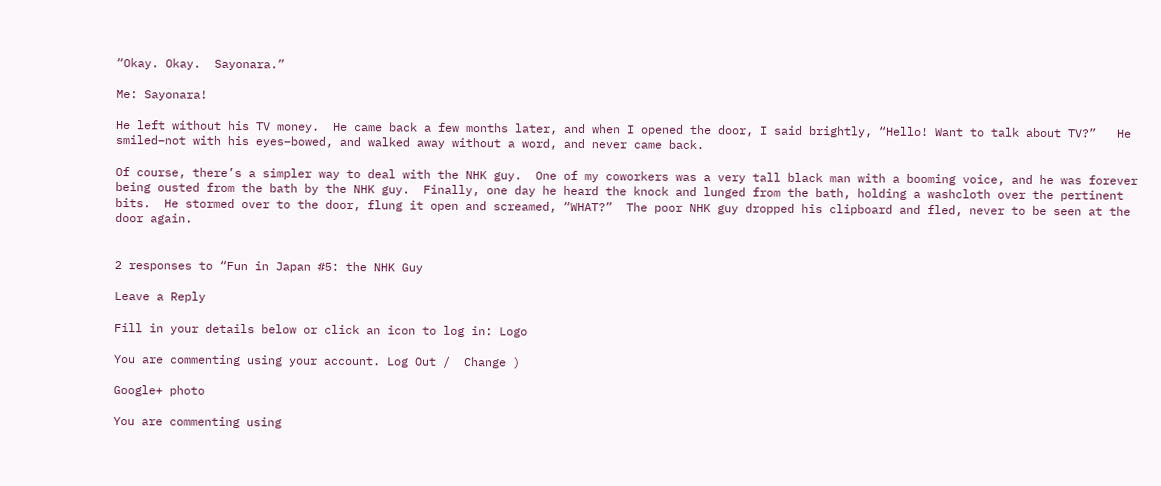“Okay. Okay.  Sayonara.”

Me: Sayonara!

He left without his TV money.  He came back a few months later, and when I opened the door, I said brightly, “Hello! Want to talk about TV?”   He smiled–not with his eyes–bowed, and walked away without a word, and never came back.

Of course, there’s a simpler way to deal with the NHK guy.  One of my coworkers was a very tall black man with a booming voice, and he was forever being ousted from the bath by the NHK guy.  Finally, one day he heard the knock and lunged from the bath, holding a washcloth over the pertinent bits.  He stormed over to the door, flung it open and screamed, “WHAT?”  The poor NHK guy dropped his clipboard and fled, never to be seen at the door again.


2 responses to “Fun in Japan #5: the NHK Guy

Leave a Reply

Fill in your details below or click an icon to log in: Logo

You are commenting using your account. Log Out /  Change )

Google+ photo

You are commenting using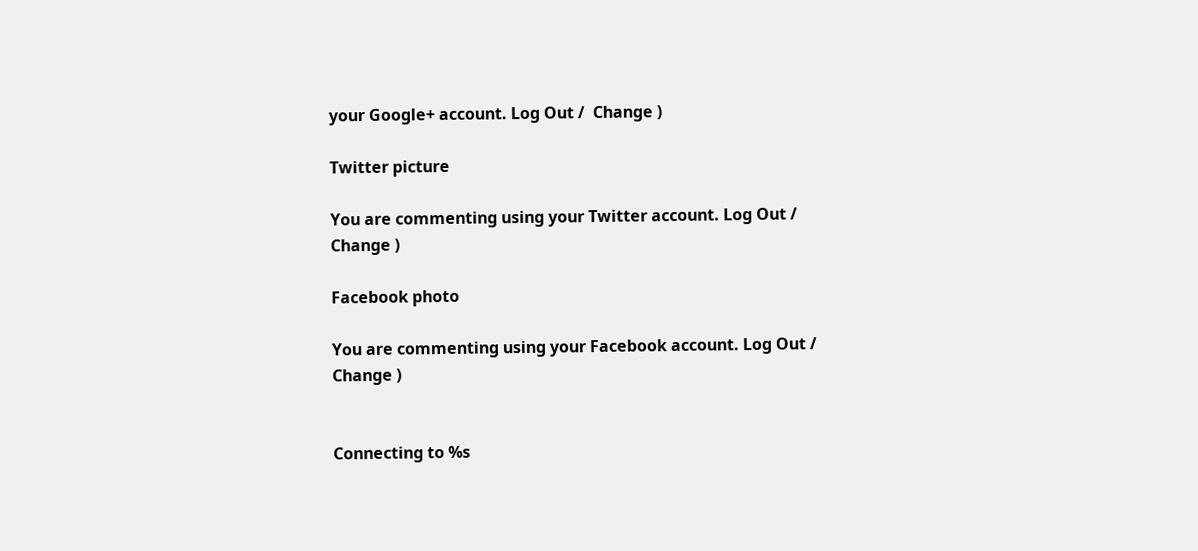your Google+ account. Log Out /  Change )

Twitter picture

You are commenting using your Twitter account. Log Out /  Change )

Facebook photo

You are commenting using your Facebook account. Log Out /  Change )


Connecting to %s